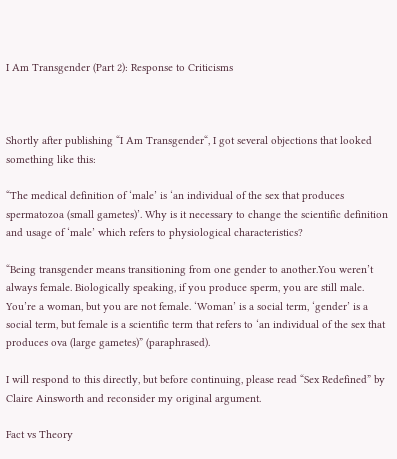I Am Transgender (Part 2): Response to Criticisms



Shortly after publishing “I Am Transgender“, I got several objections that looked something like this:

“The medical definition of ‘male’ is ‘an individual of the sex that produces spermatozoa (small gametes)’. Why is it necessary to change the scientific definition and usage of ‘male’ which refers to physiological characteristics?

“Being transgender means transitioning from one gender to another.You weren’t always female. Biologically speaking, if you produce sperm, you are still male. You’re a woman, but you are not female. ‘Woman’ is a social term, ‘gender’ is a social term, but female is a scientific term that refers to ‘an individual of the sex that produces ova (large gametes)” (paraphrased).

I will respond to this directly, but before continuing, please read “Sex Redefined” by Claire Ainsworth and reconsider my original argument.

Fact vs Theory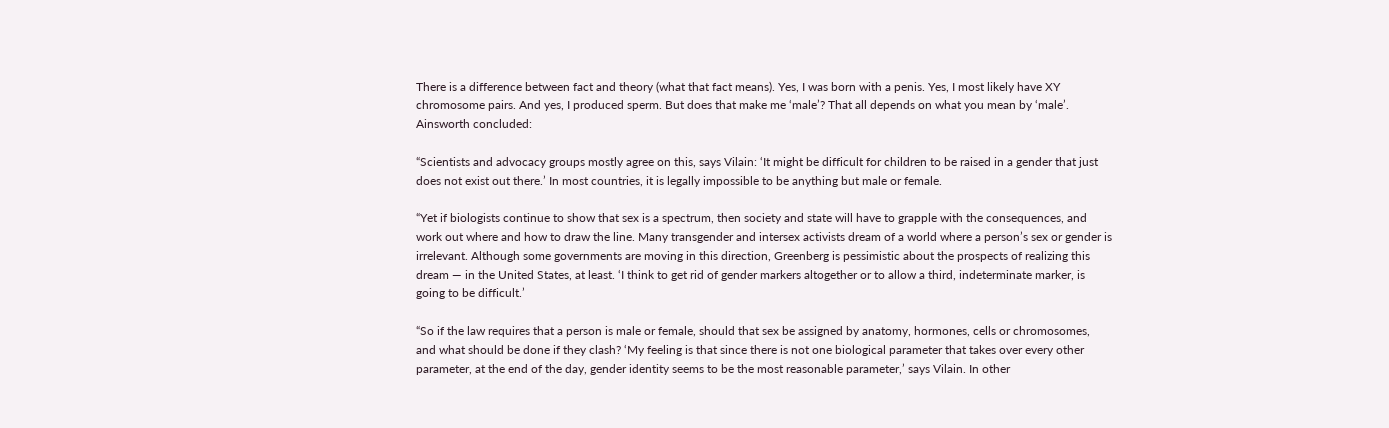There is a difference between fact and theory (what that fact means). Yes, I was born with a penis. Yes, I most likely have XY chromosome pairs. And yes, I produced sperm. But does that make me ‘male’? That all depends on what you mean by ‘male’. Ainsworth concluded:

“Scientists and advocacy groups mostly agree on this, says Vilain: ‘It might be difficult for children to be raised in a gender that just does not exist out there.’ In most countries, it is legally impossible to be anything but male or female.

“Yet if biologists continue to show that sex is a spectrum, then society and state will have to grapple with the consequences, and work out where and how to draw the line. Many transgender and intersex activists dream of a world where a person’s sex or gender is irrelevant. Although some governments are moving in this direction, Greenberg is pessimistic about the prospects of realizing this dream — in the United States, at least. ‘I think to get rid of gender markers altogether or to allow a third, indeterminate marker, is going to be difficult.’

“So if the law requires that a person is male or female, should that sex be assigned by anatomy, hormones, cells or chromosomes, and what should be done if they clash? ‘My feeling is that since there is not one biological parameter that takes over every other parameter, at the end of the day, gender identity seems to be the most reasonable parameter,’ says Vilain. In other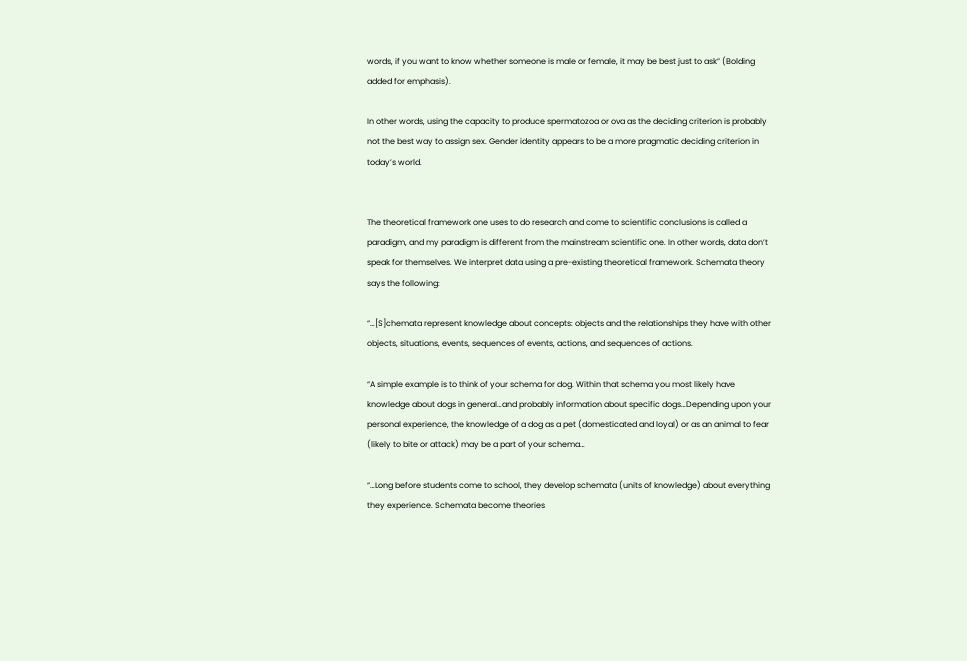words, if you want to know whether someone is male or female, it may be best just to ask” (Bolding added for emphasis).

In other words, using the capacity to produce spermatozoa or ova as the deciding criterion is probably not the best way to assign sex. Gender identity appears to be a more pragmatic deciding criterion in today’s world.


The theoretical framework one uses to do research and come to scientific conclusions is called a paradigm, and my paradigm is different from the mainstream scientific one. In other words, data don’t speak for themselves. We interpret data using a pre-existing theoretical framework. Schemata theory says the following:

“…[S]chemata represent knowledge about concepts: objects and the relationships they have with other objects, situations, events, sequences of events, actions, and sequences of actions.

“A simple example is to think of your schema for dog. Within that schema you most likely have knowledge about dogs in general…and probably information about specific dogs…Depending upon your personal experience, the knowledge of a dog as a pet (domesticated and loyal) or as an animal to fear (likely to bite or attack) may be a part of your schema…

“…Long before students come to school, they develop schemata (units of knowledge) about everything they experience. Schemata become theories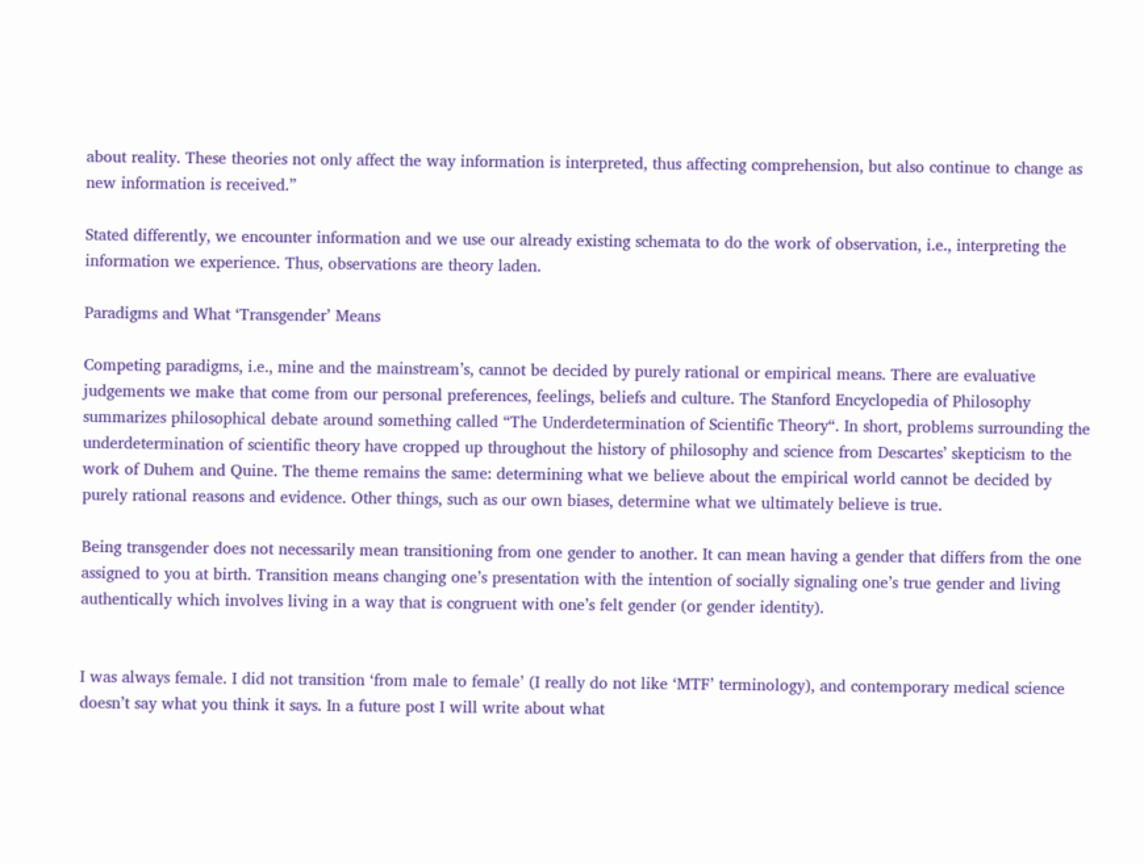about reality. These theories not only affect the way information is interpreted, thus affecting comprehension, but also continue to change as new information is received.”

Stated differently, we encounter information and we use our already existing schemata to do the work of observation, i.e., interpreting the information we experience. Thus, observations are theory laden.

Paradigms and What ‘Transgender’ Means

Competing paradigms, i.e., mine and the mainstream’s, cannot be decided by purely rational or empirical means. There are evaluative judgements we make that come from our personal preferences, feelings, beliefs and culture. The Stanford Encyclopedia of Philosophy summarizes philosophical debate around something called “The Underdetermination of Scientific Theory“. In short, problems surrounding the underdetermination of scientific theory have cropped up throughout the history of philosophy and science from Descartes’ skepticism to the work of Duhem and Quine. The theme remains the same: determining what we believe about the empirical world cannot be decided by purely rational reasons and evidence. Other things, such as our own biases, determine what we ultimately believe is true.

Being transgender does not necessarily mean transitioning from one gender to another. It can mean having a gender that differs from the one assigned to you at birth. Transition means changing one’s presentation with the intention of socially signaling one’s true gender and living authentically which involves living in a way that is congruent with one’s felt gender (or gender identity).


I was always female. I did not transition ‘from male to female’ (I really do not like ‘MTF’ terminology), and contemporary medical science doesn’t say what you think it says. In a future post I will write about what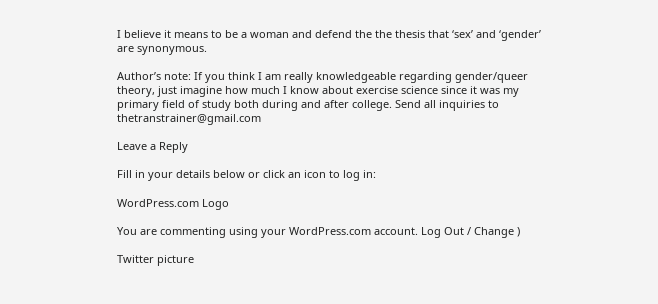I believe it means to be a woman and defend the the thesis that ‘sex’ and ‘gender’ are synonymous.

Author’s note: If you think I am really knowledgeable regarding gender/queer theory, just imagine how much I know about exercise science since it was my primary field of study both during and after college. Send all inquiries to thetranstrainer@gmail.com

Leave a Reply

Fill in your details below or click an icon to log in:

WordPress.com Logo

You are commenting using your WordPress.com account. Log Out / Change )

Twitter picture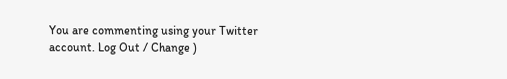You are commenting using your Twitter account. Log Out / Change )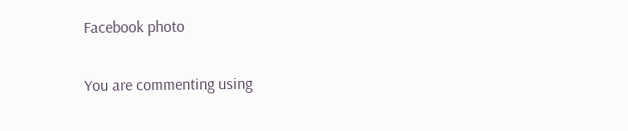Facebook photo

You are commenting using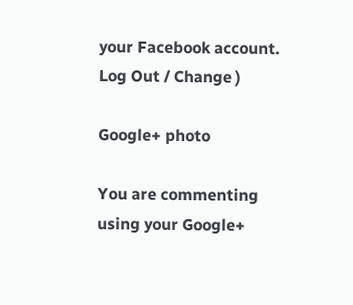your Facebook account. Log Out / Change )

Google+ photo

You are commenting using your Google+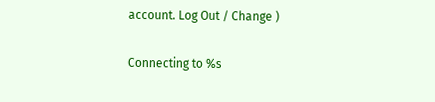account. Log Out / Change )

Connecting to %s